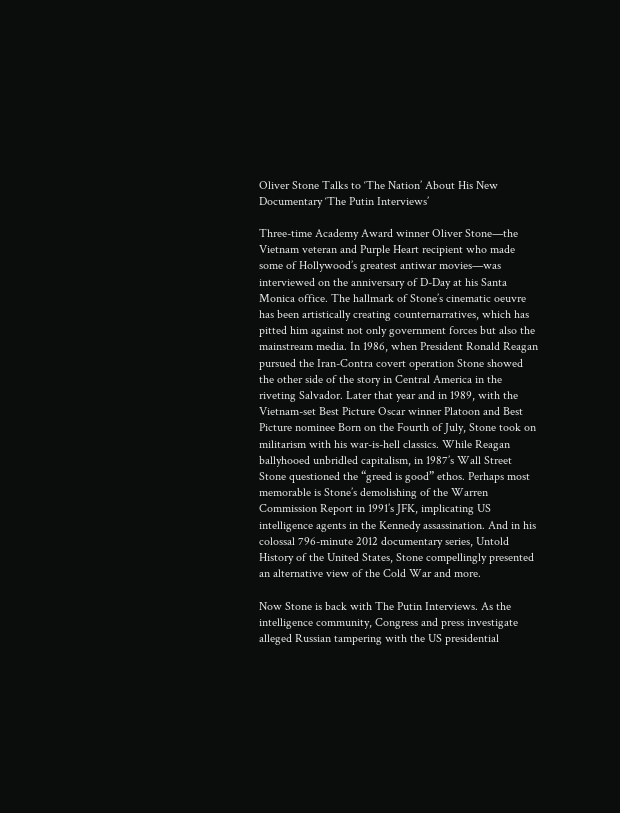Oliver Stone Talks to ‘The Nation’ About His New Documentary ‘The Putin Interviews’

Three-time Academy Award winner Oliver Stone—the Vietnam veteran and Purple Heart recipient who made some of Hollywood’s greatest antiwar movies—was interviewed on the anniversary of D-Day at his Santa Monica office. The hallmark of Stone’s cinematic oeuvre has been artistically creating counternarratives, which has pitted him against not only government forces but also the mainstream media. In 1986, when President Ronald Reagan pursued the Iran-Contra covert operation Stone showed the other side of the story in Central America in the riveting Salvador. Later that year and in 1989, with the Vietnam-set Best Picture Oscar winner Platoon and Best Picture nominee Born on the Fourth of July, Stone took on militarism with his war-is-hell classics. While Reagan ballyhooed unbridled capitalism, in 1987’s Wall Street Stone questioned the “greed is good” ethos. Perhaps most memorable is Stone’s demolishing of the Warren Commission Report in 1991’s JFK, implicating US intelligence agents in the Kennedy assassination. And in his colossal 796-minute 2012 documentary series, Untold History of the United States, Stone compellingly presented an alternative view of the Cold War and more.

Now Stone is back with The Putin Interviews. As the intelligence community, Congress and press investigate alleged Russian tampering with the US presidential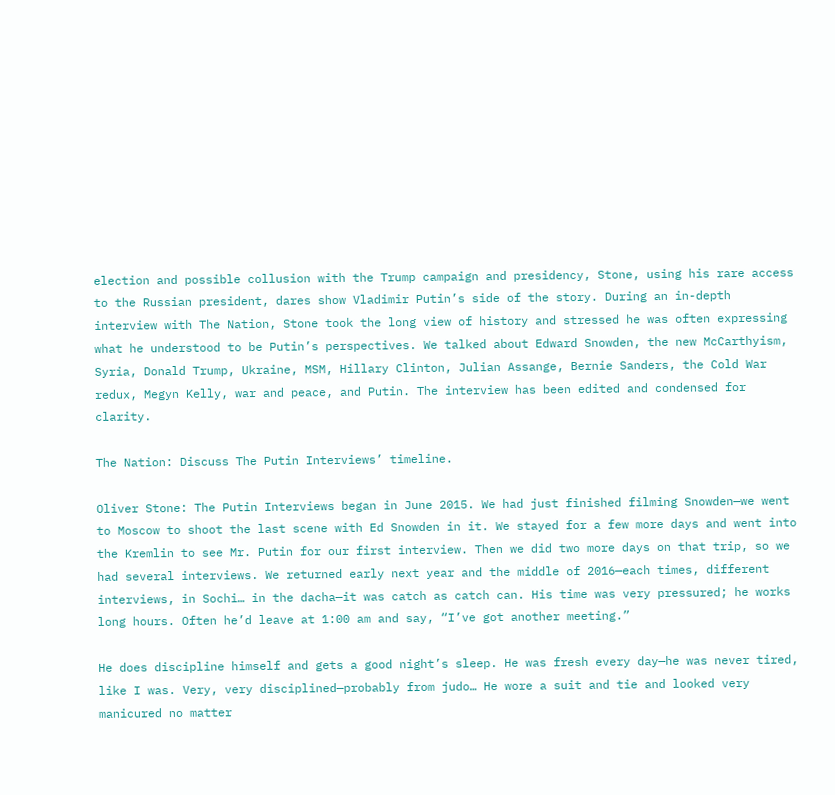election and possible collusion with the Trump campaign and presidency, Stone, using his rare access to the Russian president, dares show Vladimir Putin’s side of the story. During an in-depth interview with The Nation, Stone took the long view of history and stressed he was often expressing what he understood to be Putin’s perspectives. We talked about Edward Snowden, the new McCarthyism, Syria, Donald Trump, Ukraine, MSM, Hillary Clinton, Julian Assange, Bernie Sanders, the Cold War redux, Megyn Kelly, war and peace, and Putin. The interview has been edited and condensed for clarity.

The Nation: Discuss The Putin Interviews’ timeline.

Oliver Stone: The Putin Interviews began in June 2015. We had just finished filming Snowden—we went to Moscow to shoot the last scene with Ed Snowden in it. We stayed for a few more days and went into the Kremlin to see Mr. Putin for our first interview. Then we did two more days on that trip, so we had several interviews. We returned early next year and the middle of 2016—each times, different interviews, in Sochi… in the dacha—it was catch as catch can. His time was very pressured; he works long hours. Often he’d leave at 1:00 am and say, “I’ve got another meeting.”

He does discipline himself and gets a good night’s sleep. He was fresh every day—he was never tired, like I was. Very, very disciplined—probably from judo… He wore a suit and tie and looked very manicured no matter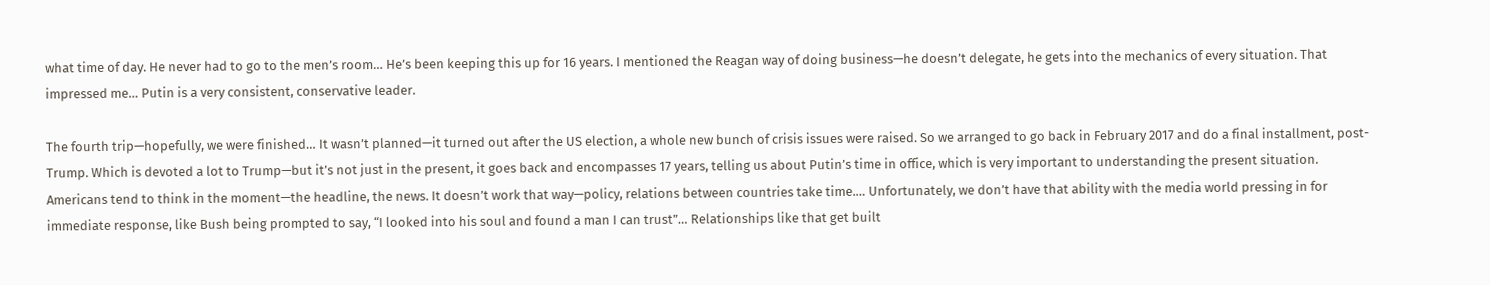what time of day. He never had to go to the men’s room… He’s been keeping this up for 16 years. I mentioned the Reagan way of doing business—he doesn’t delegate, he gets into the mechanics of every situation. That impressed me… Putin is a very consistent, conservative leader.

The fourth trip—hopefully, we were finished… It wasn’t planned—it turned out after the US election, a whole new bunch of crisis issues were raised. So we arranged to go back in February 2017 and do a final installment, post-Trump. Which is devoted a lot to Trump—but it’s not just in the present, it goes back and encompasses 17 years, telling us about Putin’s time in office, which is very important to understanding the present situation. Americans tend to think in the moment—the headline, the news. It doesn’t work that way—policy, relations between countries take time.… Unfortunately, we don’t have that ability with the media world pressing in for immediate response, like Bush being prompted to say, “I looked into his soul and found a man I can trust”… Relationships like that get built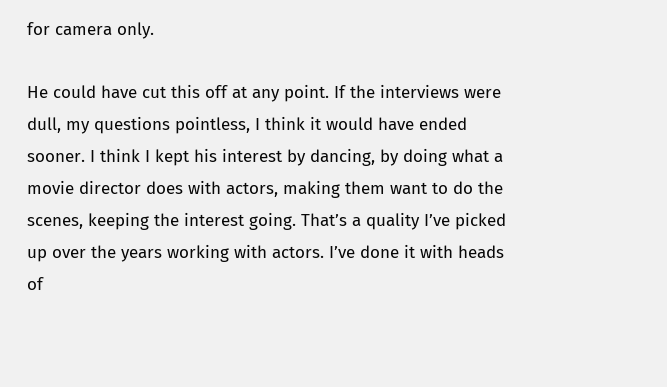for camera only.

He could have cut this off at any point. If the interviews were dull, my questions pointless, I think it would have ended sooner. I think I kept his interest by dancing, by doing what a movie director does with actors, making them want to do the scenes, keeping the interest going. That’s a quality I’ve picked up over the years working with actors. I’ve done it with heads of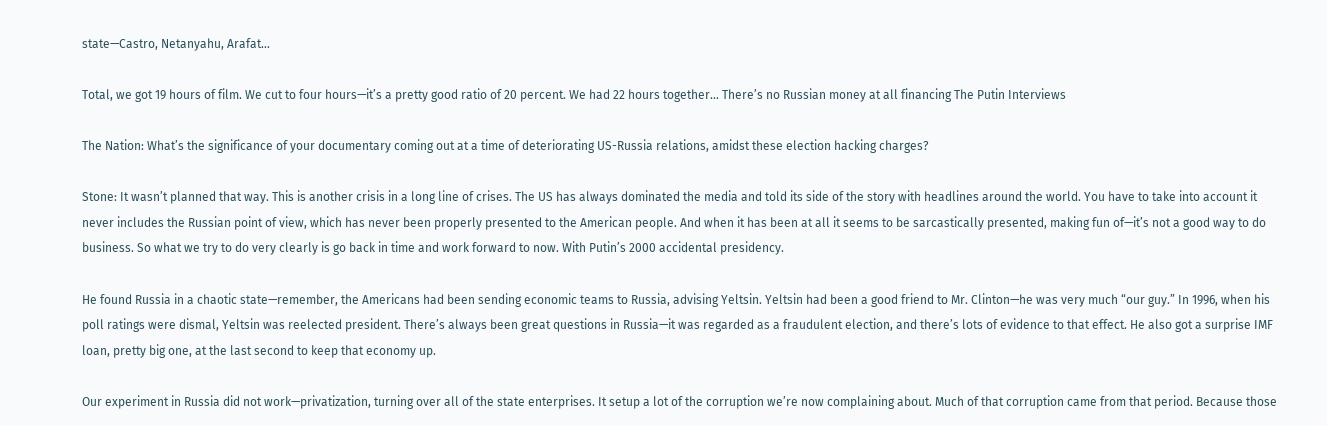state—Castro, Netanyahu, Arafat…

Total, we got 19 hours of film. We cut to four hours—it’s a pretty good ratio of 20 percent. We had 22 hours together… There’s no Russian money at all financing The Putin Interviews

The Nation: What’s the significance of your documentary coming out at a time of deteriorating US-Russia relations, amidst these election hacking charges?

Stone: It wasn’t planned that way. This is another crisis in a long line of crises. The US has always dominated the media and told its side of the story with headlines around the world. You have to take into account it never includes the Russian point of view, which has never been properly presented to the American people. And when it has been at all it seems to be sarcastically presented, making fun of—it’s not a good way to do business. So what we try to do very clearly is go back in time and work forward to now. With Putin’s 2000 accidental presidency.

He found Russia in a chaotic state—remember, the Americans had been sending economic teams to Russia, advising Yeltsin. Yeltsin had been a good friend to Mr. Clinton—he was very much “our guy.” In 1996, when his poll ratings were dismal, Yeltsin was reelected president. There’s always been great questions in Russia—it was regarded as a fraudulent election, and there’s lots of evidence to that effect. He also got a surprise IMF loan, pretty big one, at the last second to keep that economy up.

Our experiment in Russia did not work—privatization, turning over all of the state enterprises. It setup a lot of the corruption we’re now complaining about. Much of that corruption came from that period. Because those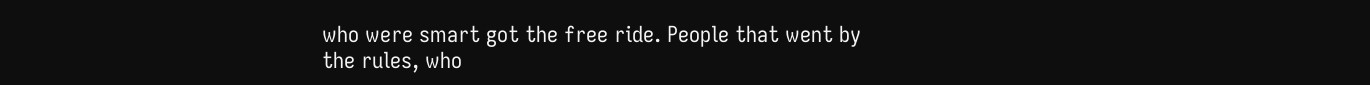who were smart got the free ride. People that went by the rules, who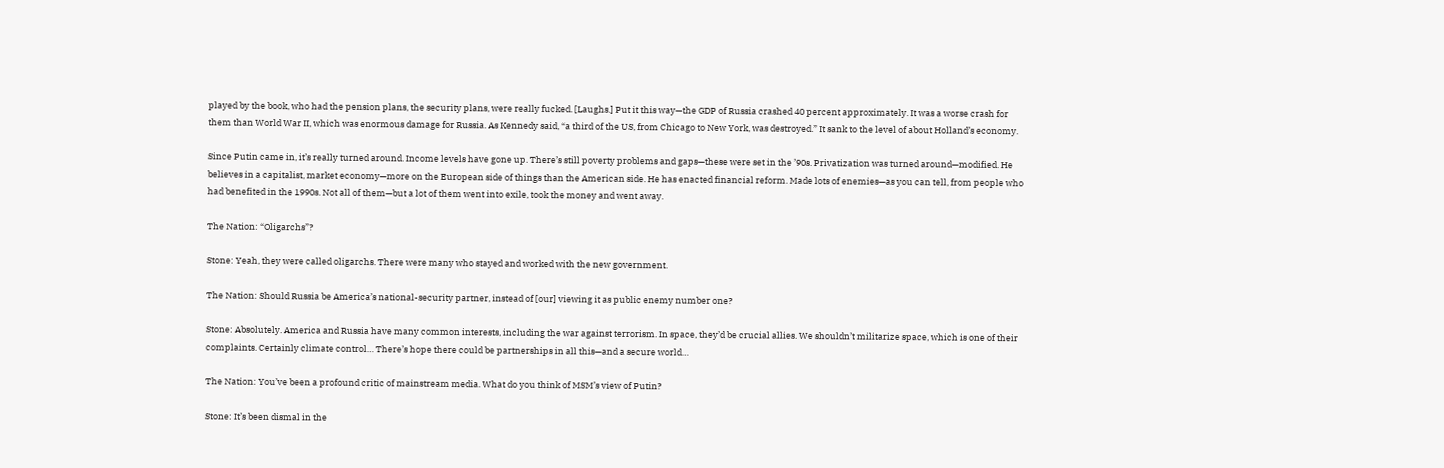played by the book, who had the pension plans, the security plans, were really fucked. [Laughs.] Put it this way—the GDP of Russia crashed 40 percent approximately. It was a worse crash for them than World War II, which was enormous damage for Russia. As Kennedy said, “a third of the US, from Chicago to New York, was destroyed.” It sank to the level of about Holland’s economy.

Since Putin came in, it’s really turned around. Income levels have gone up. There’s still poverty problems and gaps—these were set in the ’90s. Privatization was turned around—modified. He believes in a capitalist, market economy—more on the European side of things than the American side. He has enacted financial reform. Made lots of enemies—as you can tell, from people who had benefited in the 1990s. Not all of them—but a lot of them went into exile, took the money and went away.

The Nation: “Oligarchs”?

Stone: Yeah, they were called oligarchs. There were many who stayed and worked with the new government.

The Nation: Should Russia be America’s national-security partner, instead of [our] viewing it as public enemy number one?

Stone: Absolutely. America and Russia have many common interests, including the war against terrorism. In space, they’d be crucial allies. We shouldn’t militarize space, which is one of their complaints. Certainly climate control… There’s hope there could be partnerships in all this—and a secure world…

The Nation: You’ve been a profound critic of mainstream media. What do you think of MSM’s view of Putin?

Stone: It’s been dismal in the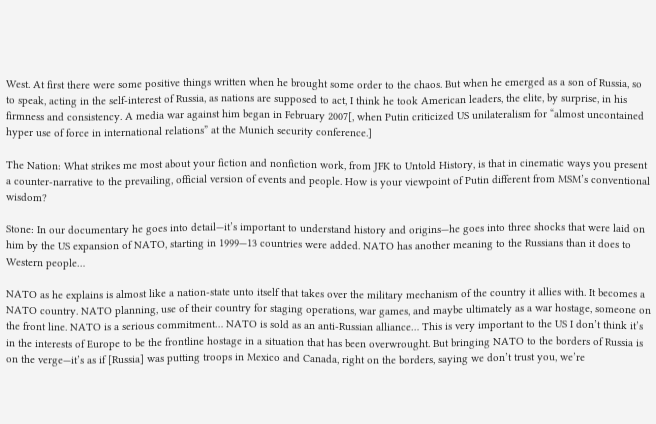West. At first there were some positive things written when he brought some order to the chaos. But when he emerged as a son of Russia, so to speak, acting in the self-interest of Russia, as nations are supposed to act, I think he took American leaders, the elite, by surprise, in his firmness and consistency. A media war against him began in February 2007[, when Putin criticized US unilateralism for “almost uncontained hyper use of force in international relations” at the Munich security conference.]

The Nation: What strikes me most about your fiction and nonfiction work, from JFK to Untold History, is that in cinematic ways you present a counter-narrative to the prevailing, official version of events and people. How is your viewpoint of Putin different from MSM’s conventional wisdom?

Stone: In our documentary he goes into detail—it’s important to understand history and origins—he goes into three shocks that were laid on him by the US expansion of NATO, starting in 1999—13 countries were added. NATO has another meaning to the Russians than it does to Western people…

NATO as he explains is almost like a nation-state unto itself that takes over the military mechanism of the country it allies with. It becomes a NATO country. NATO planning, use of their country for staging operations, war games, and maybe ultimately as a war hostage, someone on the front line. NATO is a serious commitment… NATO is sold as an anti-Russian alliance… This is very important to the US I don’t think it’s in the interests of Europe to be the frontline hostage in a situation that has been overwrought. But bringing NATO to the borders of Russia is on the verge—it’s as if [Russia] was putting troops in Mexico and Canada, right on the borders, saying we don’t trust you, we’re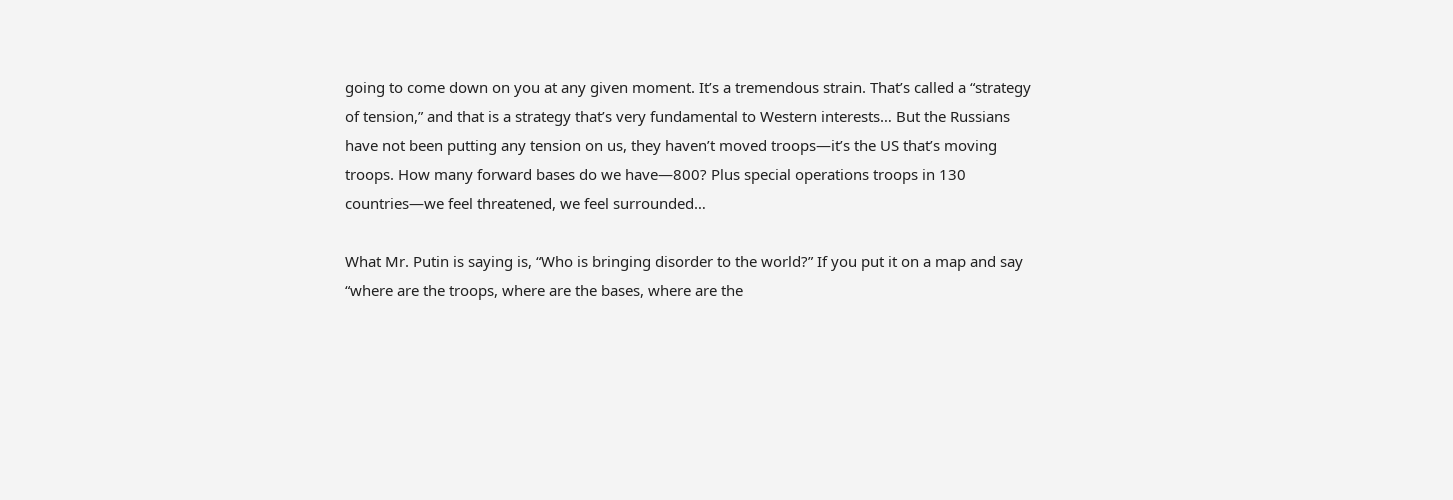going to come down on you at any given moment. It’s a tremendous strain. That’s called a “strategy of tension,” and that is a strategy that’s very fundamental to Western interests… But the Russians have not been putting any tension on us, they haven’t moved troops—it’s the US that’s moving troops. How many forward bases do we have—800? Plus special operations troops in 130 countries—we feel threatened, we feel surrounded…

What Mr. Putin is saying is, “Who is bringing disorder to the world?” If you put it on a map and say “where are the troops, where are the bases, where are the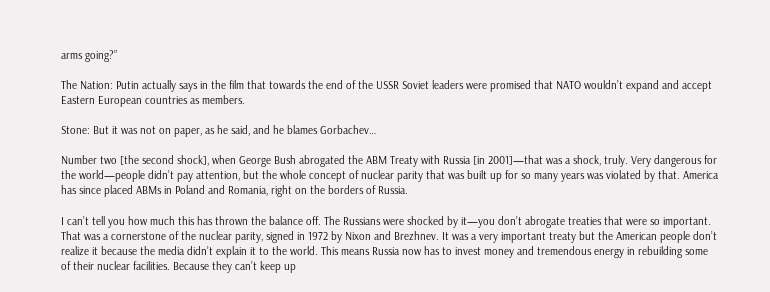arms going?”

The Nation: Putin actually says in the film that towards the end of the USSR Soviet leaders were promised that NATO wouldn’t expand and accept Eastern European countries as members.

Stone: But it was not on paper, as he said, and he blames Gorbachev…

Number two [the second shock], when George Bush abrogated the ABM Treaty with Russia [in 2001]—that was a shock, truly. Very dangerous for the world—people didn’t pay attention, but the whole concept of nuclear parity that was built up for so many years was violated by that. America has since placed ABMs in Poland and Romania, right on the borders of Russia.

I can’t tell you how much this has thrown the balance off. The Russians were shocked by it—you don’t abrogate treaties that were so important. That was a cornerstone of the nuclear parity, signed in 1972 by Nixon and Brezhnev. It was a very important treaty but the American people don’t realize it because the media didn’t explain it to the world. This means Russia now has to invest money and tremendous energy in rebuilding some of their nuclear facilities. Because they can’t keep up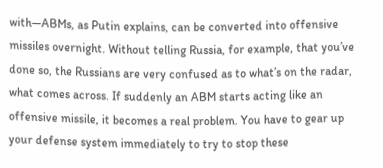with—ABMs, as Putin explains, can be converted into offensive missiles overnight. Without telling Russia, for example, that you’ve done so, the Russians are very confused as to what’s on the radar, what comes across. If suddenly an ABM starts acting like an offensive missile, it becomes a real problem. You have to gear up your defense system immediately to try to stop these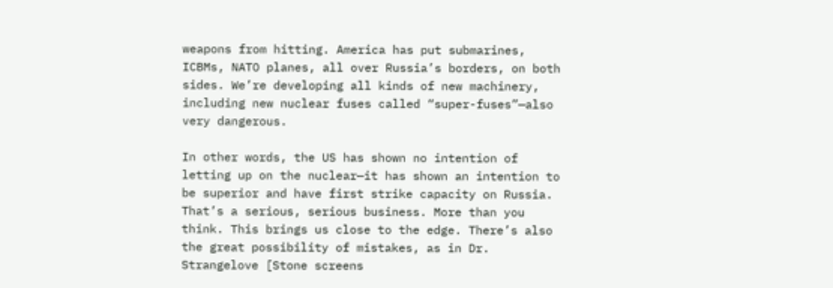weapons from hitting. America has put submarines, ICBMs, NATO planes, all over Russia’s borders, on both sides. We’re developing all kinds of new machinery, including new nuclear fuses called “super-fuses”—also very dangerous.

In other words, the US has shown no intention of letting up on the nuclear—it has shown an intention to be superior and have first strike capacity on Russia. That’s a serious, serious business. More than you think. This brings us close to the edge. There’s also the great possibility of mistakes, as in Dr. Strangelove [Stone screens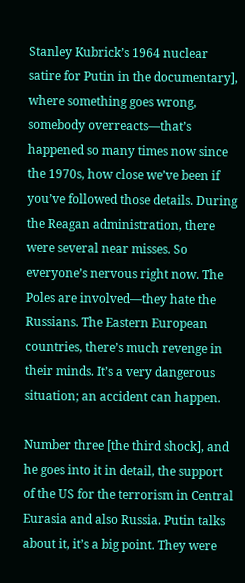Stanley Kubrick’s 1964 nuclear satire for Putin in the documentary], where something goes wrong, somebody overreacts—that’s happened so many times now since the 1970s, how close we’ve been if you’ve followed those details. During the Reagan administration, there were several near misses. So everyone’s nervous right now. The Poles are involved—they hate the Russians. The Eastern European countries, there’s much revenge in their minds. It’s a very dangerous situation; an accident can happen.

Number three [the third shock], and he goes into it in detail, the support of the US for the terrorism in Central Eurasia and also Russia. Putin talks about it, it’s a big point. They were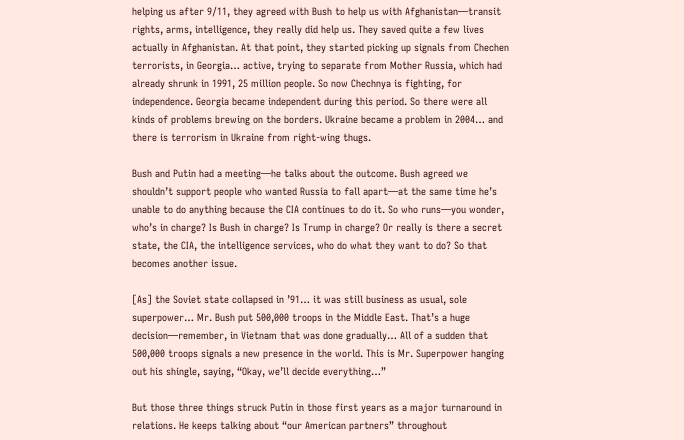helping us after 9/11, they agreed with Bush to help us with Afghanistan—transit rights, arms, intelligence, they really did help us. They saved quite a few lives actually in Afghanistan. At that point, they started picking up signals from Chechen terrorists, in Georgia… active, trying to separate from Mother Russia, which had already shrunk in 1991, 25 million people. So now Chechnya is fighting, for independence. Georgia became independent during this period. So there were all kinds of problems brewing on the borders. Ukraine became a problem in 2004… and there is terrorism in Ukraine from right-wing thugs.

Bush and Putin had a meeting—he talks about the outcome. Bush agreed we shouldn’t support people who wanted Russia to fall apart—at the same time he’s unable to do anything because the CIA continues to do it. So who runs—you wonder, who’s in charge? Is Bush in charge? Is Trump in charge? Or really is there a secret state, the CIA, the intelligence services, who do what they want to do? So that becomes another issue.

[As] the Soviet state collapsed in ’91… it was still business as usual, sole superpower… Mr. Bush put 500,000 troops in the Middle East. That’s a huge decision—remember, in Vietnam that was done gradually… All of a sudden that 500,000 troops signals a new presence in the world. This is Mr. Superpower hanging out his shingle, saying, “Okay, we’ll decide everything…”

But those three things struck Putin in those first years as a major turnaround in relations. He keeps talking about “our American partners” throughout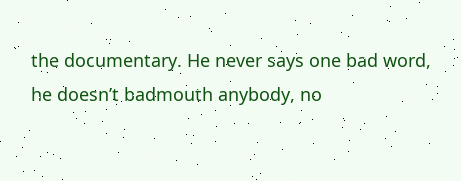the documentary. He never says one bad word, he doesn’t badmouth anybody, no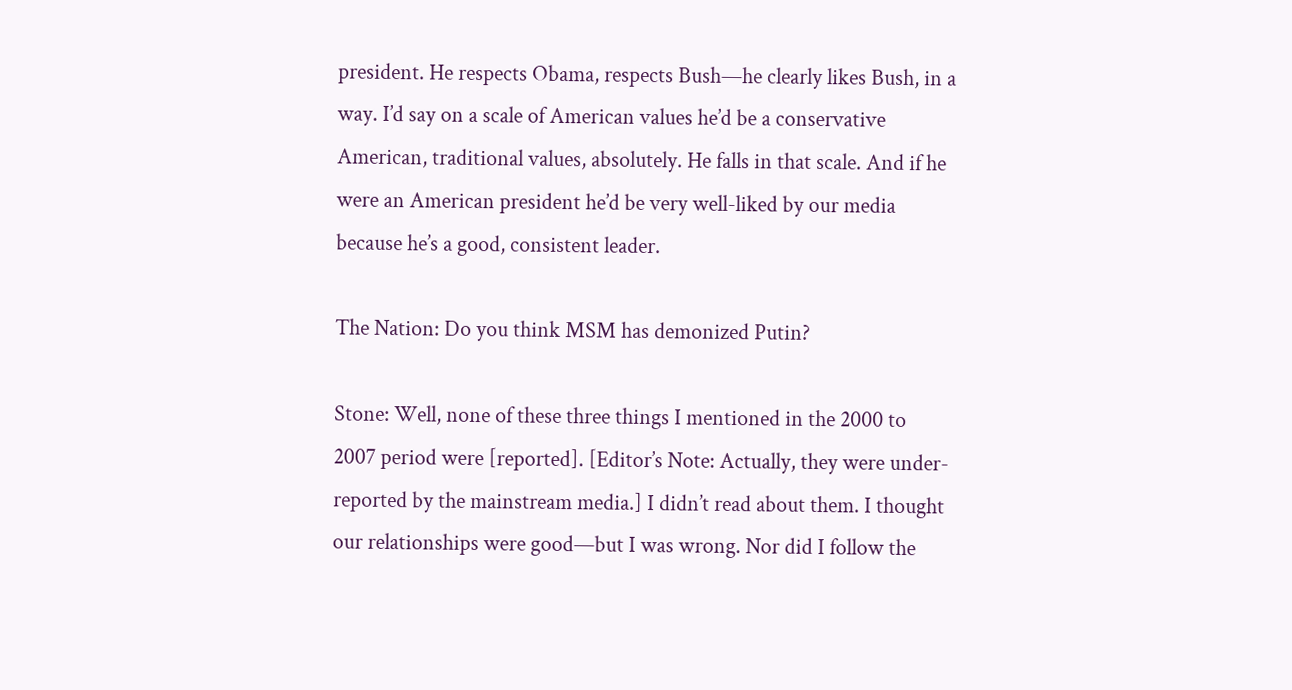president. He respects Obama, respects Bush—he clearly likes Bush, in a way. I’d say on a scale of American values he’d be a conservative American, traditional values, absolutely. He falls in that scale. And if he were an American president he’d be very well-liked by our media because he’s a good, consistent leader.

The Nation: Do you think MSM has demonized Putin?

Stone: Well, none of these three things I mentioned in the 2000 to 2007 period were [reported]. [Editor’s Note: Actually, they were under-reported by the mainstream media.] I didn’t read about them. I thought our relationships were good—but I was wrong. Nor did I follow the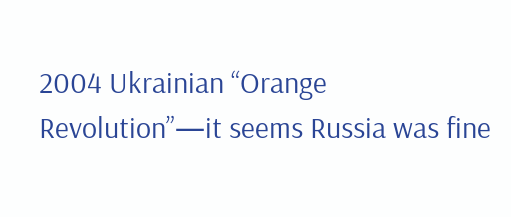2004 Ukrainian “Orange Revolution”—it seems Russia was fine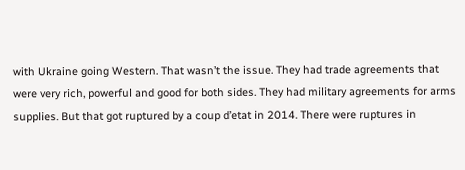with Ukraine going Western. That wasn’t the issue. They had trade agreements that were very rich, powerful and good for both sides. They had military agreements for arms supplies. But that got ruptured by a coup d’etat in 2014. There were ruptures in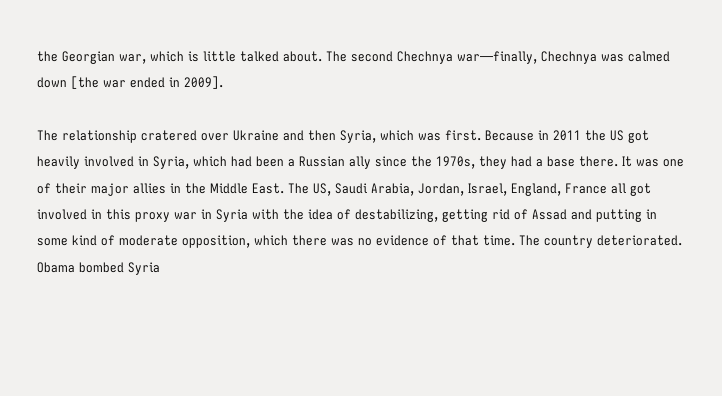the Georgian war, which is little talked about. The second Chechnya war—finally, Chechnya was calmed down [the war ended in 2009].

The relationship cratered over Ukraine and then Syria, which was first. Because in 2011 the US got heavily involved in Syria, which had been a Russian ally since the 1970s, they had a base there. It was one of their major allies in the Middle East. The US, Saudi Arabia, Jordan, Israel, England, France all got involved in this proxy war in Syria with the idea of destabilizing, getting rid of Assad and putting in some kind of moderate opposition, which there was no evidence of that time. The country deteriorated. Obama bombed Syria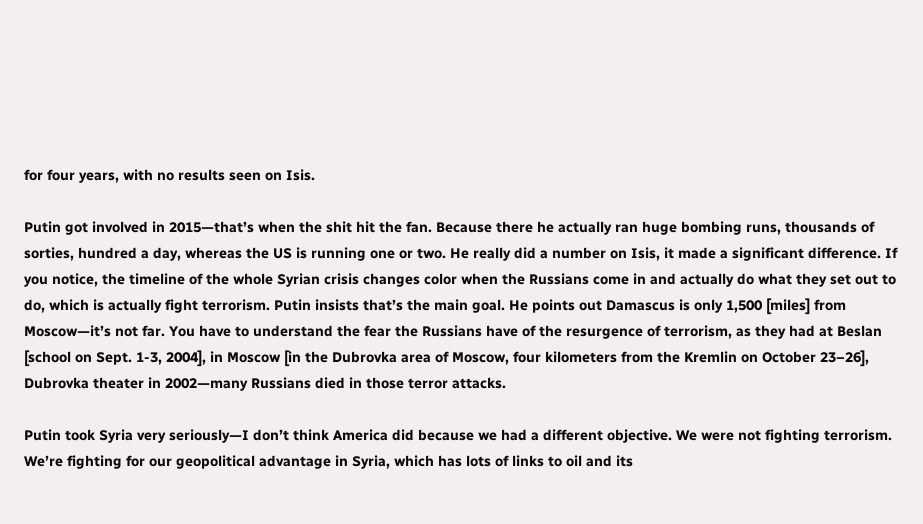for four years, with no results seen on Isis.

Putin got involved in 2015—that’s when the shit hit the fan. Because there he actually ran huge bombing runs, thousands of sorties, hundred a day, whereas the US is running one or two. He really did a number on Isis, it made a significant difference. If you notice, the timeline of the whole Syrian crisis changes color when the Russians come in and actually do what they set out to do, which is actually fight terrorism. Putin insists that’s the main goal. He points out Damascus is only 1,500 [miles] from Moscow—it’s not far. You have to understand the fear the Russians have of the resurgence of terrorism, as they had at Beslan [school on Sept. 1-3, 2004], in Moscow [in the Dubrovka area of Moscow, four kilometers from the Kremlin on October 23–26], Dubrovka theater in 2002—many Russians died in those terror attacks.

Putin took Syria very seriously—I don’t think America did because we had a different objective. We were not fighting terrorism. We’re fighting for our geopolitical advantage in Syria, which has lots of links to oil and its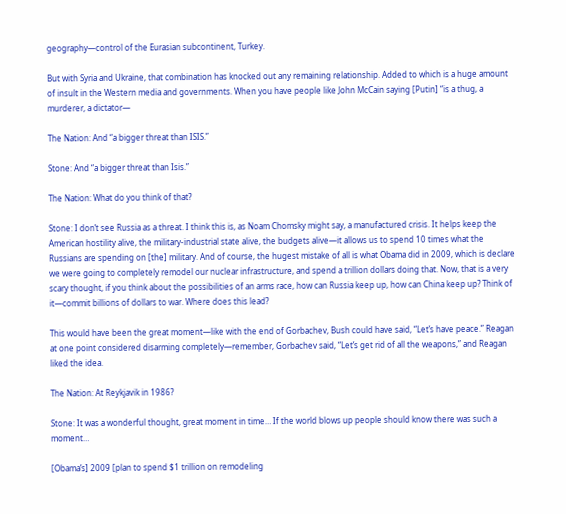geography—control of the Eurasian subcontinent, Turkey.

But with Syria and Ukraine, that combination has knocked out any remaining relationship. Added to which is a huge amount of insult in the Western media and governments. When you have people like John McCain saying [Putin] “is a thug, a murderer, a dictator—

The Nation: And “a bigger threat than ISIS.”

Stone: And “a bigger threat than Isis.”

The Nation: What do you think of that?

Stone: I don’t see Russia as a threat. I think this is, as Noam Chomsky might say, a manufactured crisis. It helps keep the American hostility alive, the military-industrial state alive, the budgets alive—it allows us to spend 10 times what the Russians are spending on [the] military. And of course, the hugest mistake of all is what Obama did in 2009, which is declare we were going to completely remodel our nuclear infrastructure, and spend a trillion dollars doing that. Now, that is a very scary thought, if you think about the possibilities of an arms race, how can Russia keep up, how can China keep up? Think of it—commit billions of dollars to war. Where does this lead?

This would have been the great moment—like with the end of Gorbachev, Bush could have said, “Let’s have peace.” Reagan at one point considered disarming completely—remember, Gorbachev said, “Let’s get rid of all the weapons,” and Reagan liked the idea.

The Nation: At Reykjavik in 1986?

Stone: It was a wonderful thought, great moment in time… If the world blows up people should know there was such a moment…

[Obama’s] 2009 [plan to spend $1 trillion on remodeling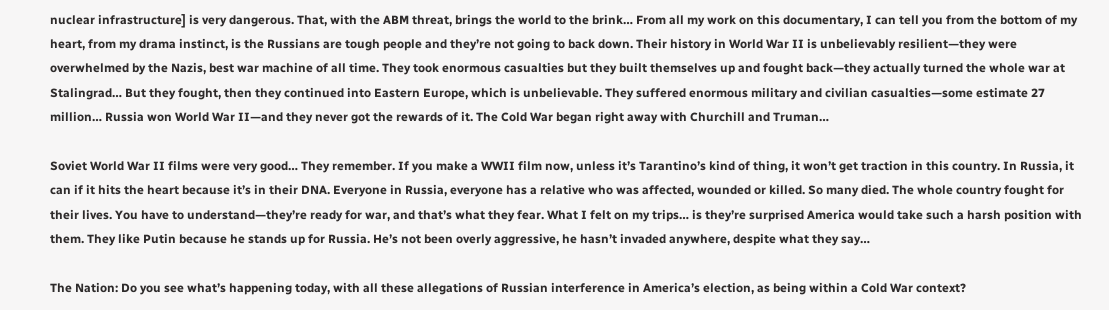nuclear infrastructure] is very dangerous. That, with the ABM threat, brings the world to the brink… From all my work on this documentary, I can tell you from the bottom of my heart, from my drama instinct, is the Russians are tough people and they’re not going to back down. Their history in World War II is unbelievably resilient—they were overwhelmed by the Nazis, best war machine of all time. They took enormous casualties but they built themselves up and fought back—they actually turned the whole war at Stalingrad… But they fought, then they continued into Eastern Europe, which is unbelievable. They suffered enormous military and civilian casualties—some estimate 27 million… Russia won World War II—and they never got the rewards of it. The Cold War began right away with Churchill and Truman…

Soviet World War II films were very good… They remember. If you make a WWII film now, unless it’s Tarantino’s kind of thing, it won’t get traction in this country. In Russia, it can if it hits the heart because it’s in their DNA. Everyone in Russia, everyone has a relative who was affected, wounded or killed. So many died. The whole country fought for their lives. You have to understand—they’re ready for war, and that’s what they fear. What I felt on my trips… is they’re surprised America would take such a harsh position with them. They like Putin because he stands up for Russia. He’s not been overly aggressive, he hasn’t invaded anywhere, despite what they say…

The Nation: Do you see what’s happening today, with all these allegations of Russian interference in America’s election, as being within a Cold War context?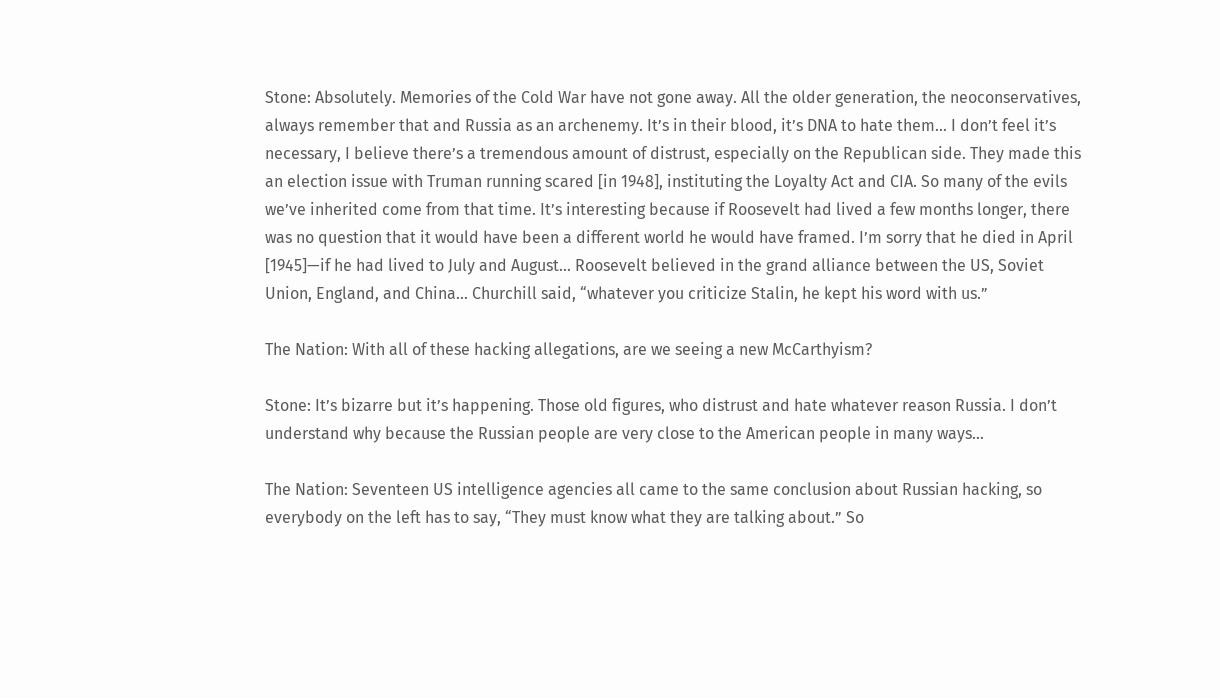Stone: Absolutely. Memories of the Cold War have not gone away. All the older generation, the neoconservatives, always remember that and Russia as an archenemy. It’s in their blood, it’s DNA to hate them… I don’t feel it’s necessary, I believe there’s a tremendous amount of distrust, especially on the Republican side. They made this an election issue with Truman running scared [in 1948], instituting the Loyalty Act and CIA. So many of the evils we’ve inherited come from that time. It’s interesting because if Roosevelt had lived a few months longer, there was no question that it would have been a different world he would have framed. I’m sorry that he died in April [1945]—if he had lived to July and August… Roosevelt believed in the grand alliance between the US, Soviet Union, England, and China… Churchill said, “whatever you criticize Stalin, he kept his word with us.”

The Nation: With all of these hacking allegations, are we seeing a new McCarthyism?

Stone: It’s bizarre but it’s happening. Those old figures, who distrust and hate whatever reason Russia. I don’t understand why because the Russian people are very close to the American people in many ways…

The Nation: Seventeen US intelligence agencies all came to the same conclusion about Russian hacking, so everybody on the left has to say, “They must know what they are talking about.” So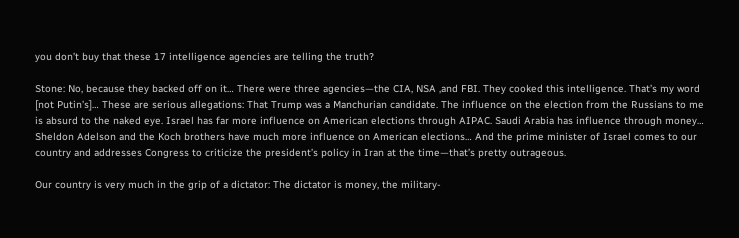you don’t buy that these 17 intelligence agencies are telling the truth?

Stone: No, because they backed off on it… There were three agencies—the CIA, NSA ,and FBI. They cooked this intelligence. That’s my word [not Putin’s]… These are serious allegations: That Trump was a Manchurian candidate. The influence on the election from the Russians to me is absurd to the naked eye. Israel has far more influence on American elections through AIPAC. Saudi Arabia has influence through money… Sheldon Adelson and the Koch brothers have much more influence on American elections… And the prime minister of Israel comes to our country and addresses Congress to criticize the president’s policy in Iran at the time—that’s pretty outrageous.

Our country is very much in the grip of a dictator: The dictator is money, the military-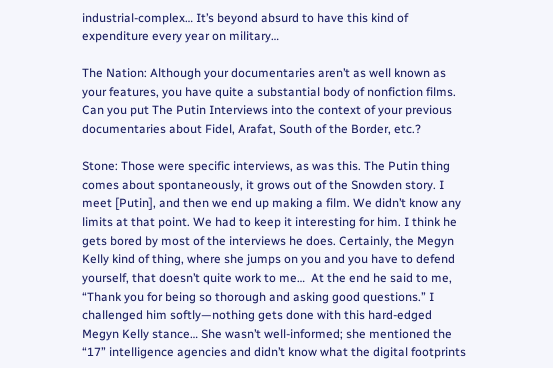industrial-complex… It’s beyond absurd to have this kind of expenditure every year on military…

The Nation: Although your documentaries aren’t as well known as your features, you have quite a substantial body of nonfiction films. Can you put The Putin Interviews into the context of your previous documentaries about Fidel, Arafat, South of the Border, etc.?

Stone: Those were specific interviews, as was this. The Putin thing comes about spontaneously, it grows out of the Snowden story. I meet [Putin], and then we end up making a film. We didn’t know any limits at that point. We had to keep it interesting for him. I think he gets bored by most of the interviews he does. Certainly, the Megyn Kelly kind of thing, where she jumps on you and you have to defend yourself, that doesn’t quite work to me…  At the end he said to me, “Thank you for being so thorough and asking good questions.” I challenged him softly—nothing gets done with this hard-edged Megyn Kelly stance… She wasn’t well-informed; she mentioned the “17” intelligence agencies and didn’t know what the digital footprints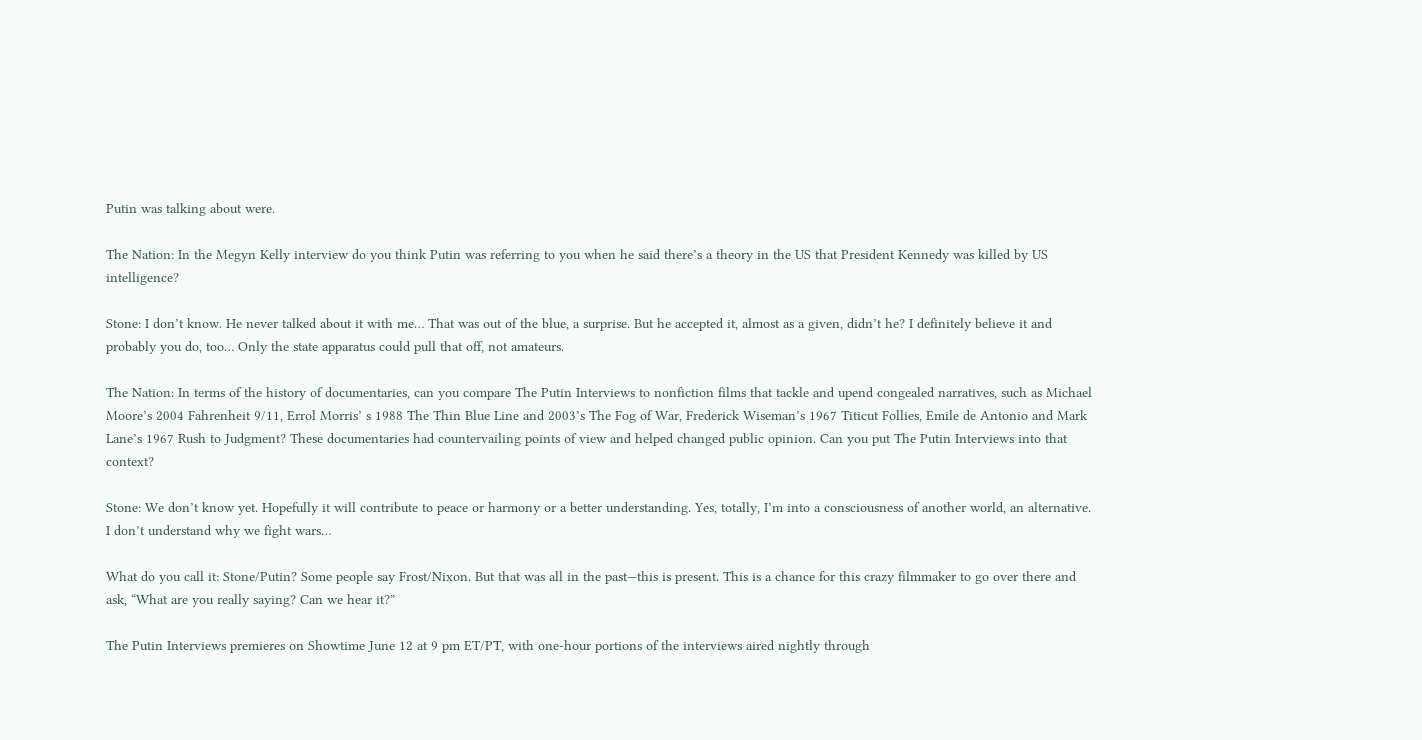Putin was talking about were.

The Nation: In the Megyn Kelly interview do you think Putin was referring to you when he said there’s a theory in the US that President Kennedy was killed by US intelligence?

Stone: I don’t know. He never talked about it with me… That was out of the blue, a surprise. But he accepted it, almost as a given, didn’t he? I definitely believe it and probably you do, too… Only the state apparatus could pull that off, not amateurs.

The Nation: In terms of the history of documentaries, can you compare The Putin Interviews to nonfiction films that tackle and upend congealed narratives, such as Michael Moore’s 2004 Fahrenheit 9/11, Errol Morris’ s 1988 The Thin Blue Line and 2003’s The Fog of War, Frederick Wiseman’s 1967 Titicut Follies, Emile de Antonio and Mark Lane’s 1967 Rush to Judgment? These documentaries had countervailing points of view and helped changed public opinion. Can you put The Putin Interviews into that context?

Stone: We don’t know yet. Hopefully it will contribute to peace or harmony or a better understanding. Yes, totally, I’m into a consciousness of another world, an alternative. I don’t understand why we fight wars…

What do you call it: Stone/Putin? Some people say Frost/Nixon. But that was all in the past—this is present. This is a chance for this crazy filmmaker to go over there and ask, “What are you really saying? Can we hear it?”

The Putin Interviews premieres on Showtime June 12 at 9 pm ET/PT, with one-hour portions of the interviews aired nightly through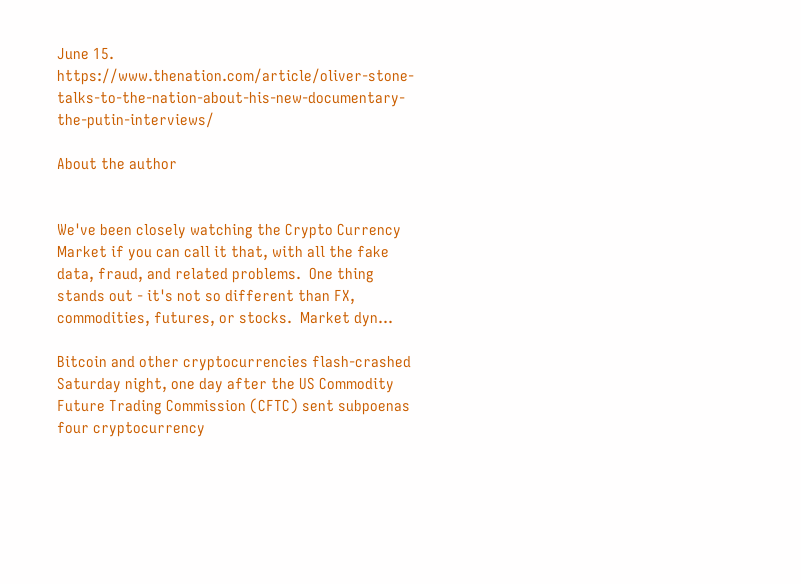June 15.  https://www.thenation.com/article/oliver-stone-talks-to-the-nation-about-his-new-documentary-the-putin-interviews/

About the author


We've been closely watching the Crypto Currency Market if you can call it that, with all the fake data, fraud, and related problems.  One thing stands out - it's not so different than FX, commodities, futures, or stocks.  Market dyn...

Bitcoin and other cryptocurrencies flash-crashed Saturday night, one day after the US Commodity Future Trading Commission (CFTC) sent subpoenas four cryptocurrency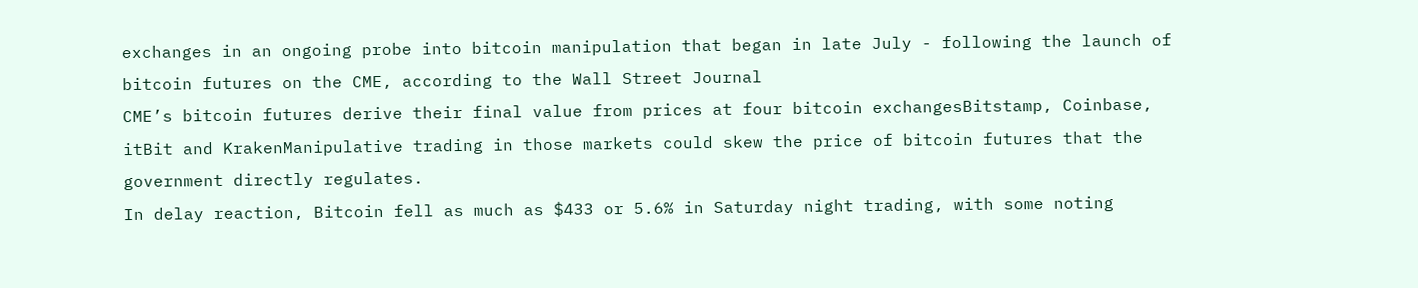exchanges in an ongoing probe into bitcoin manipulation that began in late July - following the launch of bitcoin futures on the CME, according to the Wall Street Journal
CME’s bitcoin futures derive their final value from prices at four bitcoin exchangesBitstamp, Coinbase, itBit and KrakenManipulative trading in those markets could skew the price of bitcoin futures that the government directly regulates.
In delay reaction, Bitcoin fell as much as $433 or 5.6% in Saturday night trading, with some noting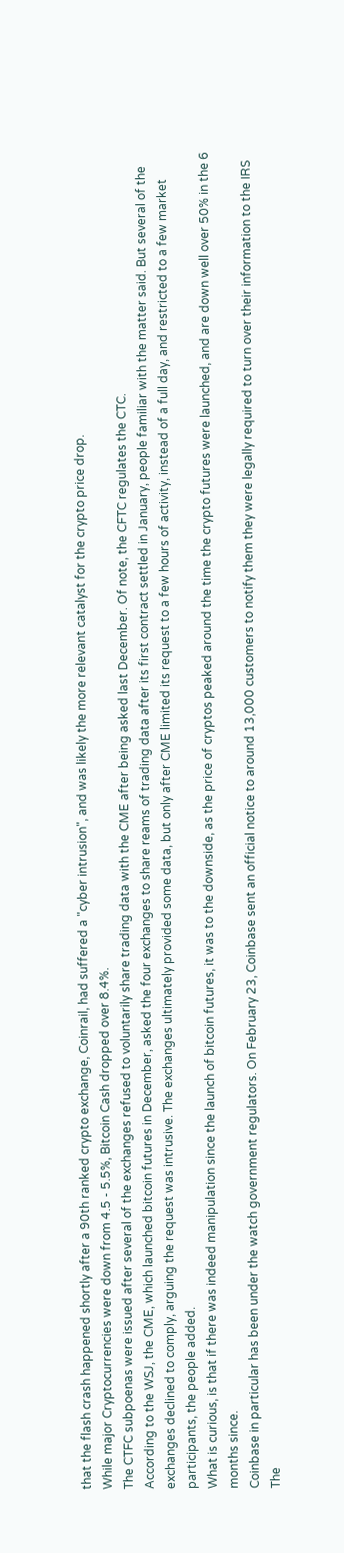that the flash crash happened shortly after a 90th ranked crypto exchange, Coinrail, had suffered a "cyber intrusion", and was likely the more relevant catalyst for the crypto price drop.
While major Cryptocurrencies were down from 4.5 - 5.5%, Bitcoin Cash dropped over 8.4%.
The CTFC subpoenas were issued after several of the exchanges refused to voluntarily share trading data with the CME after being asked last December. Of note, the CFTC regulates the CTC.
According to the WSJ, the CME, which launched bitcoin futures in December, asked the four exchanges to share reams of trading data after its first contract settled in January, people familiar with the matter said. But several of the exchanges declined to comply, arguing the request was intrusive. The exchanges ultimately provided some data, but only after CME limited its request to a few hours of activity, instead of a full day, and restricted to a few market participants, the people added.
What is curious, is that if there was indeed manipulation since the launch of bitcoin futures, it was to the downside, as the price of cryptos peaked around the time the crypto futures were launched, and are down well over 50% in the 6 months since.
Coinbase in particular has been under the watch government regulators. On February 23, Coinbase sent an official notice to around 13,000 customers to notify them they were legally required to turn over their information to the IRS
The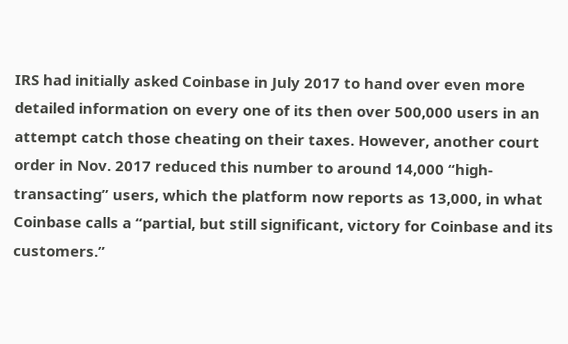IRS had initially asked Coinbase in July 2017 to hand over even more detailed information on every one of its then over 500,000 users in an attempt catch those cheating on their taxes. However, another court order in Nov. 2017 reduced this number to around 14,000 “high-transacting” users, which the platform now reports as 13,000, in what Coinbase calls a “partial, but still significant, victory for Coinbase and its customers.”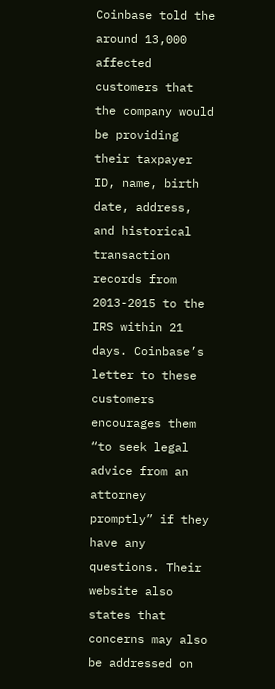Coinbase told the around 13,000 affected customers that the company would be providing their taxpayer ID, name, birth date, address, and historical transaction records from 2013-2015 to the IRS within 21 days. Coinbase’s letter to these customers encourages them “to seek legal advice from an attorney promptly” if they have any questions. Their website also states that concerns may also be addressed on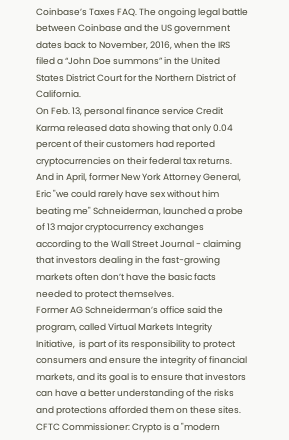Coinbase’s Taxes FAQ. The ongoing legal battle between Coinbase and the US government dates back to November, 2016, when the IRS filed a “John Doe summons” in the United States District Court for the Northern District of California.
On Feb. 13, personal finance service Credit Karma released data showing that only 0.04 percent of their customers had reported cryptocurrencies on their federal tax returns.
And in April, former New York Attorney General, Eric "we could rarely have sex without him beating me" Schneiderman, launched a probe of 13 major cryptocurrency exchanges according to the Wall Street Journal - claiming that investors dealing in the fast-growing markets often don’t have the basic facts needed to protect themselves.
Former AG Schneiderman’s office said the program, called Virtual Markets Integrity Initiative,  is part of its responsibility to protect consumers and ensure the integrity of financial markets, and its goal is to ensure that investors can have a better understanding of the risks and protections afforded them on these sites.
CFTC Commissioner: Crypto is a "modern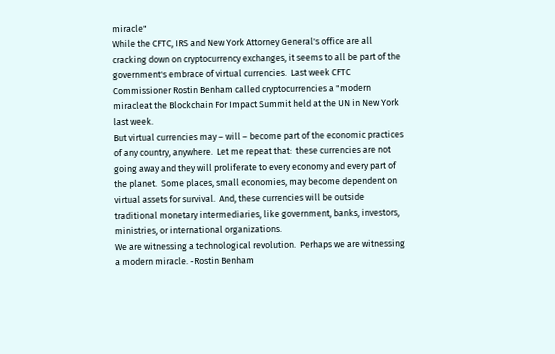miracle"
While the CFTC, IRS and New York Attorney General's office are all cracking down on cryptocurrency exchanges, it seems to all be part of the government's embrace of virtual currencies.  Last week CFTC Commissioner Rostin Benham called cryptocurrencies a "modern miracleat the Blockchain For Impact Summit held at the UN in New York last week.
But virtual currencies may – will – become part of the economic practices of any country, anywhere.  Let me repeat that:  these currencies are not going away and they will proliferate to every economy and every part of the planet.  Some places, small economies, may become dependent on virtual assets for survival.  And, these currencies will be outside traditional monetary intermediaries, like government, banks, investors, ministries, or international organizations.
We are witnessing a technological revolution.  Perhaps we are witnessing a modern miracle. -Rostin Benham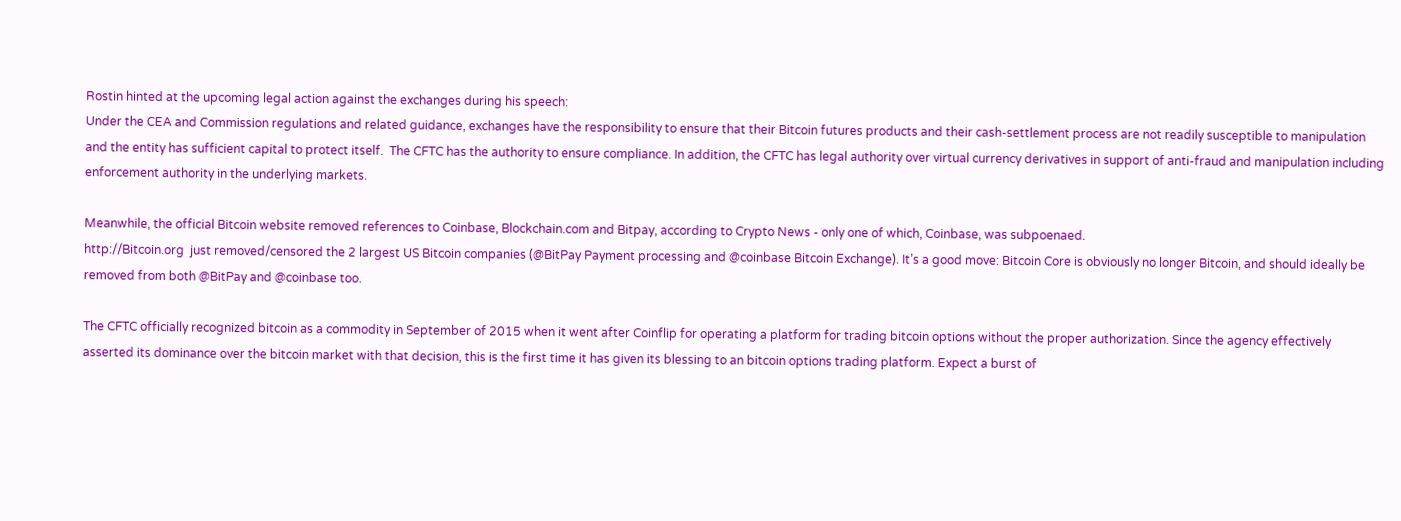Rostin hinted at the upcoming legal action against the exchanges during his speech:
Under the CEA and Commission regulations and related guidance, exchanges have the responsibility to ensure that their Bitcoin futures products and their cash-settlement process are not readily susceptible to manipulation and the entity has sufficient capital to protect itself.  The CFTC has the authority to ensure compliance. In addition, the CFTC has legal authority over virtual currency derivatives in support of anti-fraud and manipulation including enforcement authority in the underlying markets.

Meanwhile, the official Bitcoin website removed references to Coinbase, Blockchain.com and Bitpay, according to Crypto News - only one of which, Coinbase, was subpoenaed.
http://Bitcoin.org  just removed/censored the 2 largest US Bitcoin companies (@BitPay Payment processing and @coinbase Bitcoin Exchange). It’s a good move: Bitcoin Core is obviously no longer Bitcoin, and should ideally be removed from both @BitPay and @coinbase too.

The CFTC officially recognized bitcoin as a commodity in September of 2015 when it went after Coinflip for operating a platform for trading bitcoin options without the proper authorization. Since the agency effectively asserted its dominance over the bitcoin market with that decision, this is the first time it has given its blessing to an bitcoin options trading platform. Expect a burst of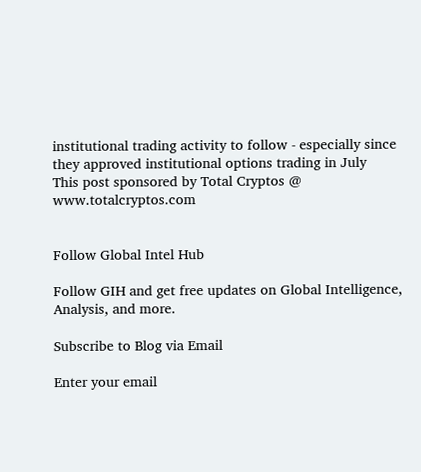institutional trading activity to follow - especially since they approved institutional options trading in July
This post sponsored by Total Cryptos @ www.totalcryptos.com


Follow Global Intel Hub

Follow GIH and get free updates on Global Intelligence, Analysis, and more.

Subscribe to Blog via Email

Enter your email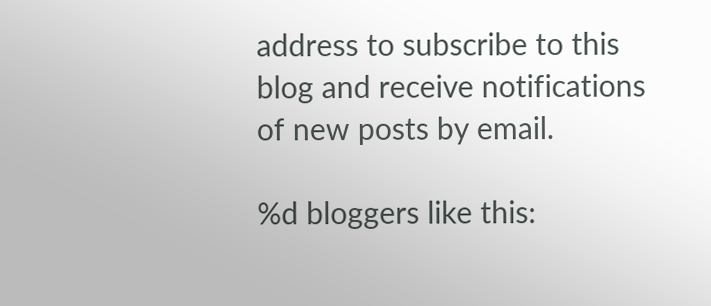address to subscribe to this blog and receive notifications of new posts by email.

%d bloggers like this: